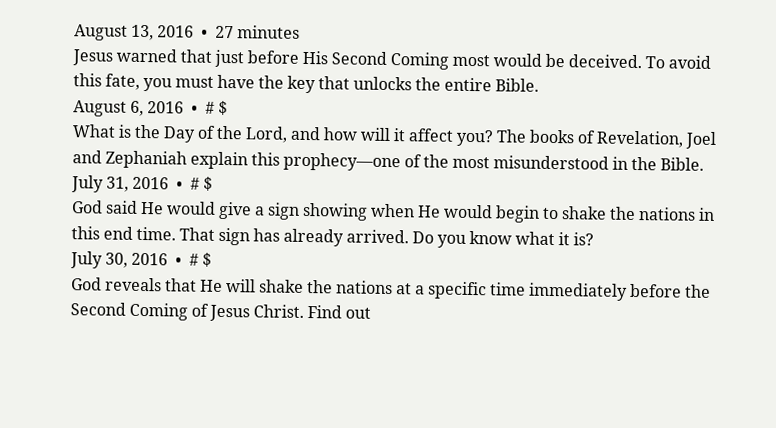August 13, 2016  •  27 minutes
Jesus warned that just before His Second Coming most would be deceived. To avoid this fate, you must have the key that unlocks the entire Bible.
August 6, 2016  •  # $
What is the Day of the Lord, and how will it affect you? The books of Revelation, Joel and Zephaniah explain this prophecy—one of the most misunderstood in the Bible.
July 31, 2016  •  # $
God said He would give a sign showing when He would begin to shake the nations in this end time. That sign has already arrived. Do you know what it is?
July 30, 2016  •  # $
God reveals that He will shake the nations at a specific time immediately before the Second Coming of Jesus Christ. Find out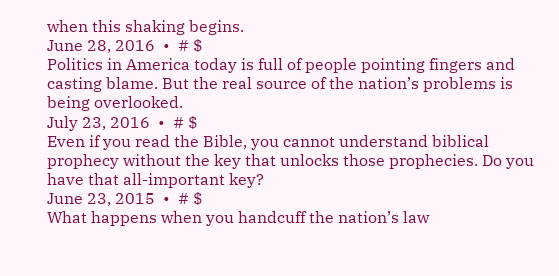when this shaking begins.
June 28, 2016  •  # $
Politics in America today is full of people pointing fingers and casting blame. But the real source of the nation’s problems is being overlooked.
July 23, 2016  •  # $
Even if you read the Bible, you cannot understand biblical prophecy without the key that unlocks those prophecies. Do you have that all-important key?
June 23, 2015  •  # $
What happens when you handcuff the nation’s law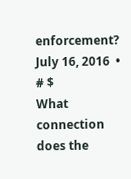enforcement?
July 16, 2016  •  # $
What connection does the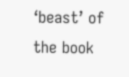‘beast’ of the book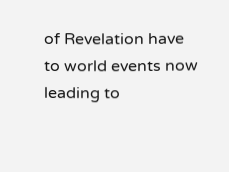of Revelation have to world events now leading to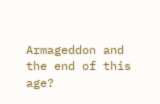Armageddon and the end of this age?